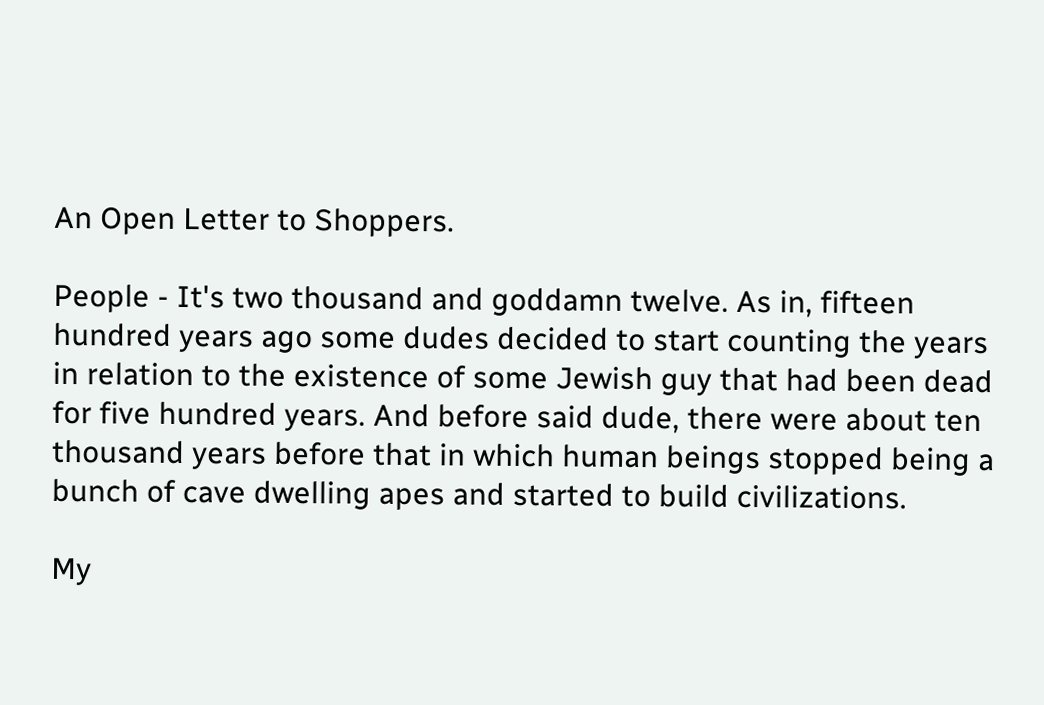An Open Letter to Shoppers.

People - It's two thousand and goddamn twelve. As in, fifteen hundred years ago some dudes decided to start counting the years in relation to the existence of some Jewish guy that had been dead for five hundred years. And before said dude, there were about ten thousand years before that in which human beings stopped being a bunch of cave dwelling apes and started to build civilizations.

My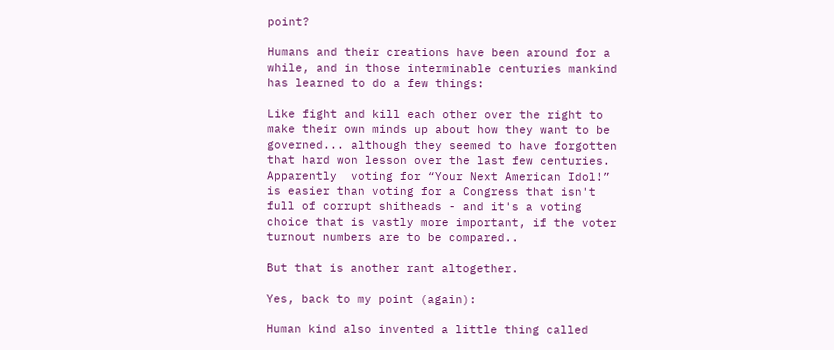point?

Humans and their creations have been around for a while, and in those interminable centuries mankind has learned to do a few things:

Like fight and kill each other over the right to make their own minds up about how they want to be governed... although they seemed to have forgotten that hard won lesson over the last few centuries. Apparently  voting for “Your Next American Idol!” is easier than voting for a Congress that isn't full of corrupt shitheads - and it's a voting choice that is vastly more important, if the voter turnout numbers are to be compared..

But that is another rant altogether.

Yes, back to my point (again):

Human kind also invented a little thing called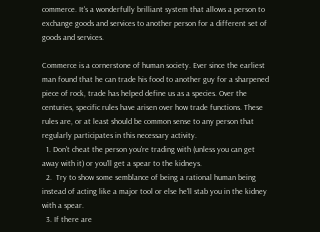commerce. It's a wonderfully brilliant system that allows a person to exchange goods and services to another person for a different set of goods and services.

Commerce is a cornerstone of human society. Ever since the earliest man found that he can trade his food to another guy for a sharpened piece of rock, trade has helped define us as a species. Over the centuries, specific rules have arisen over how trade functions. These rules are, or at least should be common sense to any person that regularly participates in this necessary activity.
  1. Don't cheat the person you're trading with (unless you can get away with it) or you'll get a spear to the kidneys.
  2.  Try to show some semblance of being a rational human being instead of acting like a major tool or else he'll stab you in the kidney with a spear.
  3. If there are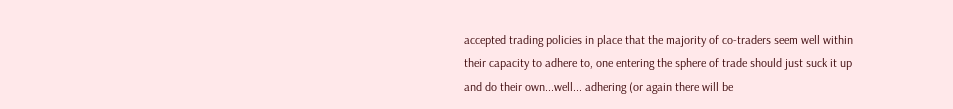accepted trading policies in place that the majority of co-traders seem well within their capacity to adhere to, one entering the sphere of trade should just suck it up and do their own...well... adhering (or again there will be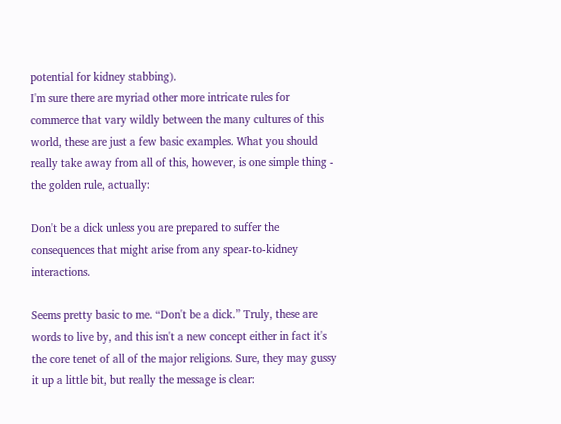potential for kidney stabbing).
I'm sure there are myriad other more intricate rules for commerce that vary wildly between the many cultures of this world, these are just a few basic examples. What you should really take away from all of this, however, is one simple thing - the golden rule, actually:

Don't be a dick unless you are prepared to suffer the consequences that might arise from any spear-to-kidney interactions.

Seems pretty basic to me. “Don't be a dick.” Truly, these are words to live by, and this isn't a new concept either in fact it's the core tenet of all of the major religions. Sure, they may gussy it up a little bit, but really the message is clear: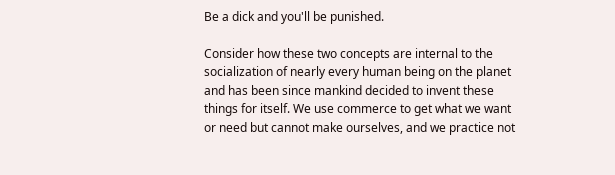Be a dick and you'll be punished.

Consider how these two concepts are internal to the socialization of nearly every human being on the planet and has been since mankind decided to invent these things for itself. We use commerce to get what we want or need but cannot make ourselves, and we practice not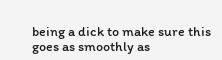being a dick to make sure this goes as smoothly as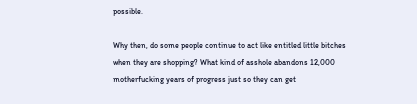possible.

Why then, do some people continue to act like entitled little bitches when they are shopping? What kind of asshole abandons 12,000 motherfucking years of progress just so they can get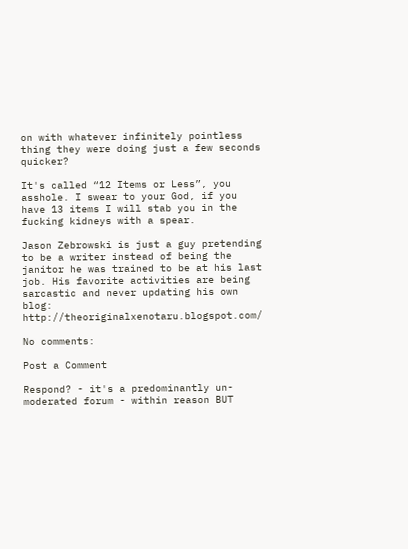on with whatever infinitely pointless thing they were doing just a few seconds quicker?

It's called “12 Items or Less”, you asshole. I swear to your God, if you have 13 items I will stab you in the fucking kidneys with a spear.

Jason Zebrowski is just a guy pretending to be a writer instead of being the janitor he was trained to be at his last job. His favorite activities are being sarcastic and never updating his own blog: http://theoriginalxenotaru.blogspot.com/

No comments:

Post a Comment

Respond? - it's a predominantly un-moderated forum - within reason BUT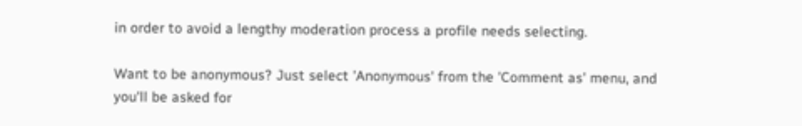in order to avoid a lengthy moderation process a profile needs selecting.

Want to be anonymous? Just select 'Anonymous' from the 'Comment as' menu, and you'll be asked for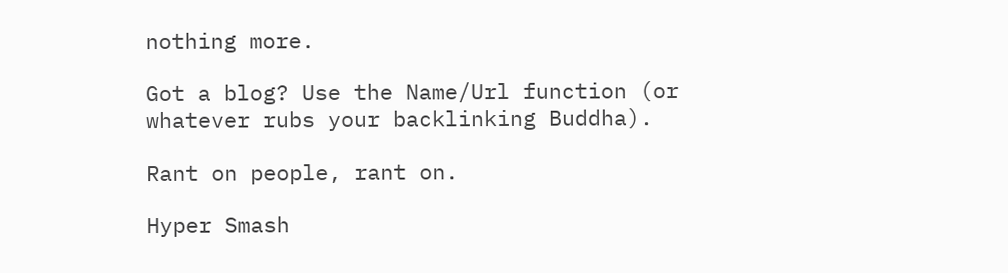nothing more.

Got a blog? Use the Name/Url function (or whatever rubs your backlinking Buddha).

Rant on people, rant on.

Hyper Smash